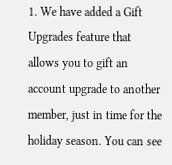1. We have added a Gift Upgrades feature that allows you to gift an account upgrade to another member, just in time for the holiday season. You can see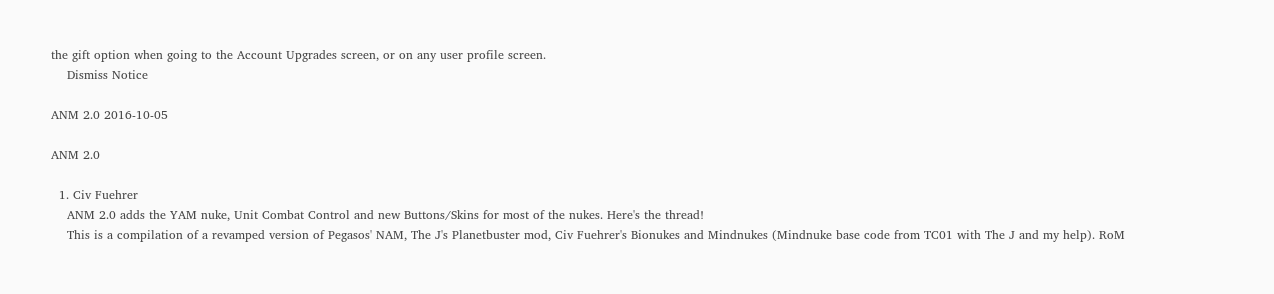the gift option when going to the Account Upgrades screen, or on any user profile screen.
    Dismiss Notice

ANM 2.0 2016-10-05

ANM 2.0

  1. Civ Fuehrer
    ANM 2.0 adds the YAM nuke, Unit Combat Control and new Buttons/Skins for most of the nukes. Here's the thread!
    This is a compilation of a revamped version of Pegasos' NAM, The J's Planetbuster mod, Civ Fuehrer's Bionukes and Mindnukes (Mindnuke base code from TC01 with The J and my help). RoM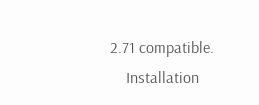2.71 compatible.
    Installation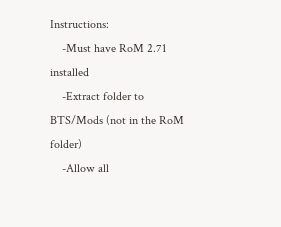Instructions:
    -Must have RoM 2.71 installed
    -Extract folder to BTS/Mods (not in the RoM folder)
    -Allow all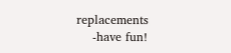replacements
    -have fun!